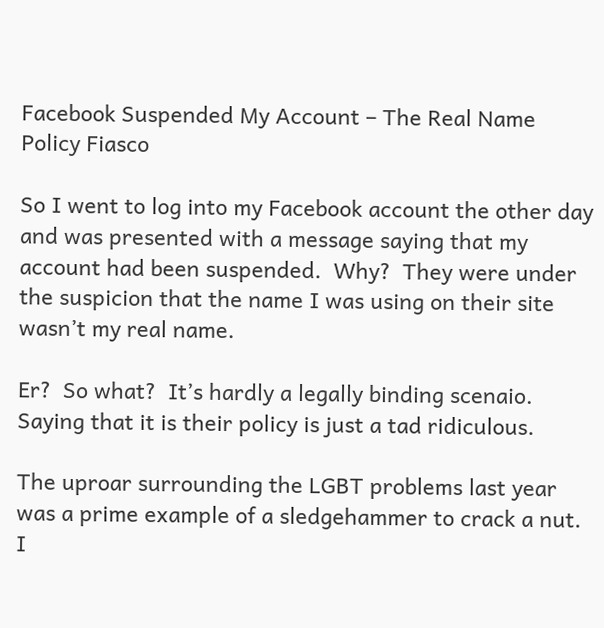Facebook Suspended My Account – The Real Name Policy Fiasco

So I went to log into my Facebook account the other day and was presented with a message saying that my account had been suspended.  Why?  They were under the suspicion that the name I was using on their site wasn’t my real name.

Er?  So what?  It’s hardly a legally binding scenaio.  Saying that it is their policy is just a tad ridiculous.

The uproar surrounding the LGBT problems last year was a prime example of a sledgehammer to crack a nut.  I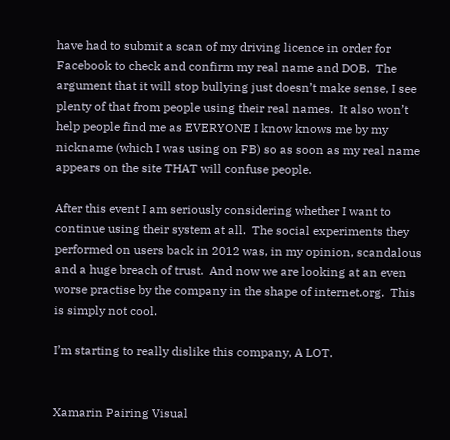have had to submit a scan of my driving licence in order for Facebook to check and confirm my real name and DOB.  The argument that it will stop bullying just doesn’t make sense, I see plenty of that from people using their real names.  It also won’t help people find me as EVERYONE I know knows me by my nickname (which I was using on FB) so as soon as my real name appears on the site THAT will confuse people.

After this event I am seriously considering whether I want to continue using their system at all.  The social experiments they performed on users back in 2012 was, in my opinion, scandalous and a huge breach of trust.  And now we are looking at an even worse practise by the company in the shape of internet.org.  This is simply not cool.

I’m starting to really dislike this company, A LOT.


Xamarin Pairing Visual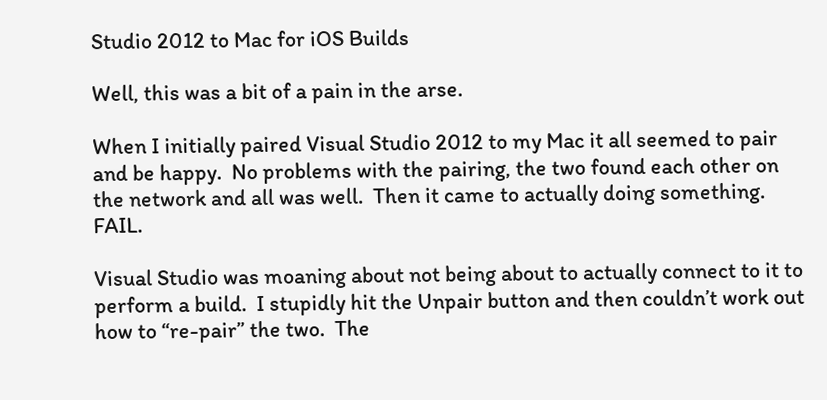Studio 2012 to Mac for iOS Builds

Well, this was a bit of a pain in the arse.

When I initially paired Visual Studio 2012 to my Mac it all seemed to pair and be happy.  No problems with the pairing, the two found each other on the network and all was well.  Then it came to actually doing something.  FAIL.

Visual Studio was moaning about not being about to actually connect to it to perform a build.  I stupidly hit the Unpair button and then couldn’t work out how to “re-pair” the two.  The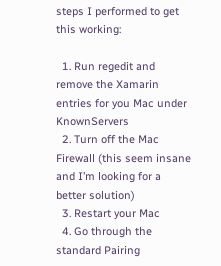steps I performed to get this working:

  1. Run regedit and remove the Xamarin entries for you Mac under KnownServers
  2. Turn off the Mac Firewall (this seem insane and I’m looking for a better solution)
  3. Restart your Mac
  4. Go through the standard Pairing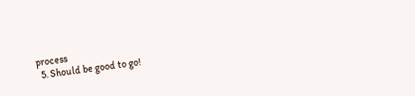process
  5. Should be good to go!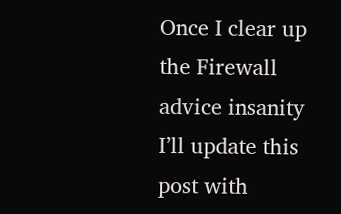Once I clear up the Firewall advice insanity I’ll update this post with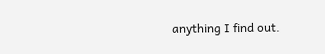anything I find out.